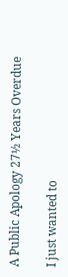A Public Apology 27½ Years Overdue

I just wanted to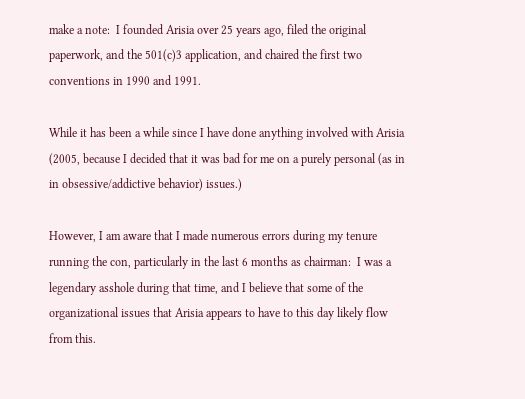make a note:  I founded Arisia over 25 years ago, filed the original paperwork, and the 501(c)3 application, and chaired the first two conventions in 1990 and 1991.

While it has been a while since I have done anything involved with Arisia (2005, because I decided that it was bad for me on a purely personal (as in in obsessive/addictive behavior) issues.)

However, I am aware that I made numerous errors during my tenure running the con, particularly in the last 6 months as chairman:  I was a legendary asshole during that time, and I believe that some of the organizational issues that Arisia appears to have to this day likely flow from this.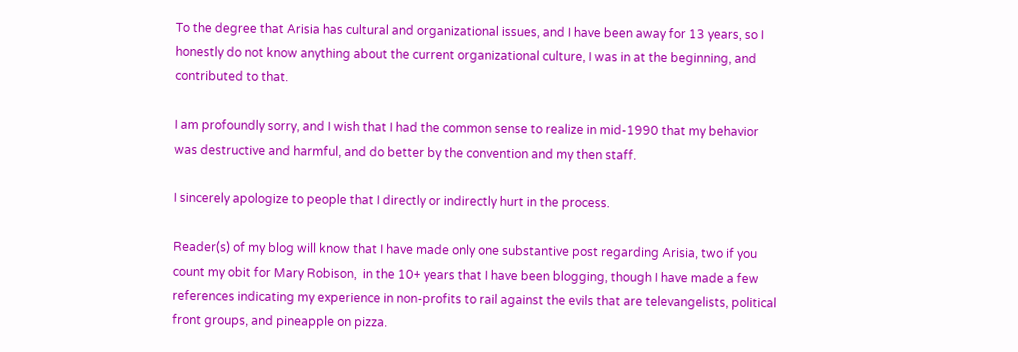To the degree that Arisia has cultural and organizational issues, and I have been away for 13 years, so I honestly do not know anything about the current organizational culture, I was in at the beginning, and contributed to that.

I am profoundly sorry, and I wish that I had the common sense to realize in mid-1990 that my behavior was destructive and harmful, and do better by the convention and my then staff.

I sincerely apologize to people that I directly or indirectly hurt in the process.

Reader(s) of my blog will know that I have made only one substantive post regarding Arisia, two if you count my obit for Mary Robison,  in the 10+ years that I have been blogging, though I have made a few references indicating my experience in non-profits to rail against the evils that are televangelists, political front groups, and pineapple on pizza.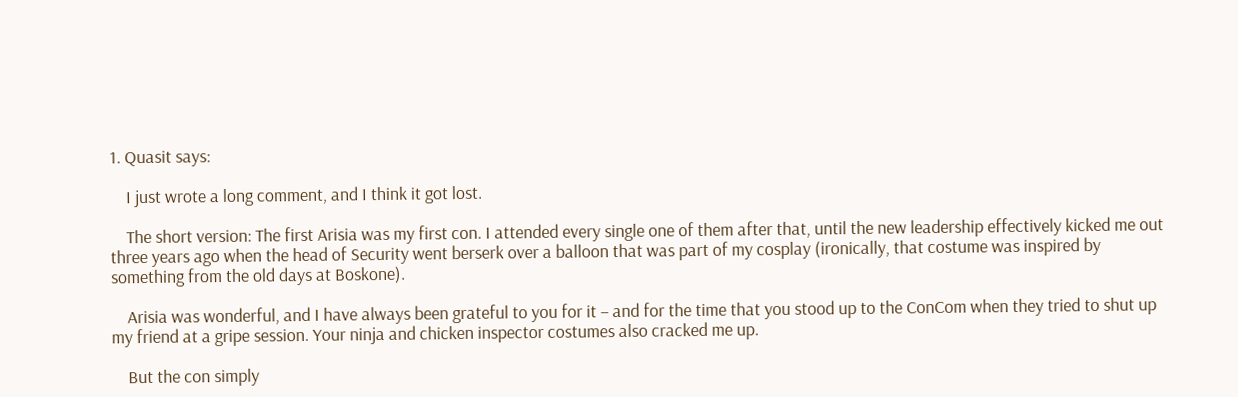1. Quasit says:

    I just wrote a long comment, and I think it got lost.

    The short version: The first Arisia was my first con. I attended every single one of them after that, until the new leadership effectively kicked me out three years ago when the head of Security went berserk over a balloon that was part of my cosplay (ironically, that costume was inspired by something from the old days at Boskone).

    Arisia was wonderful, and I have always been grateful to you for it – and for the time that you stood up to the ConCom when they tried to shut up my friend at a gripe session. Your ninja and chicken inspector costumes also cracked me up.

    But the con simply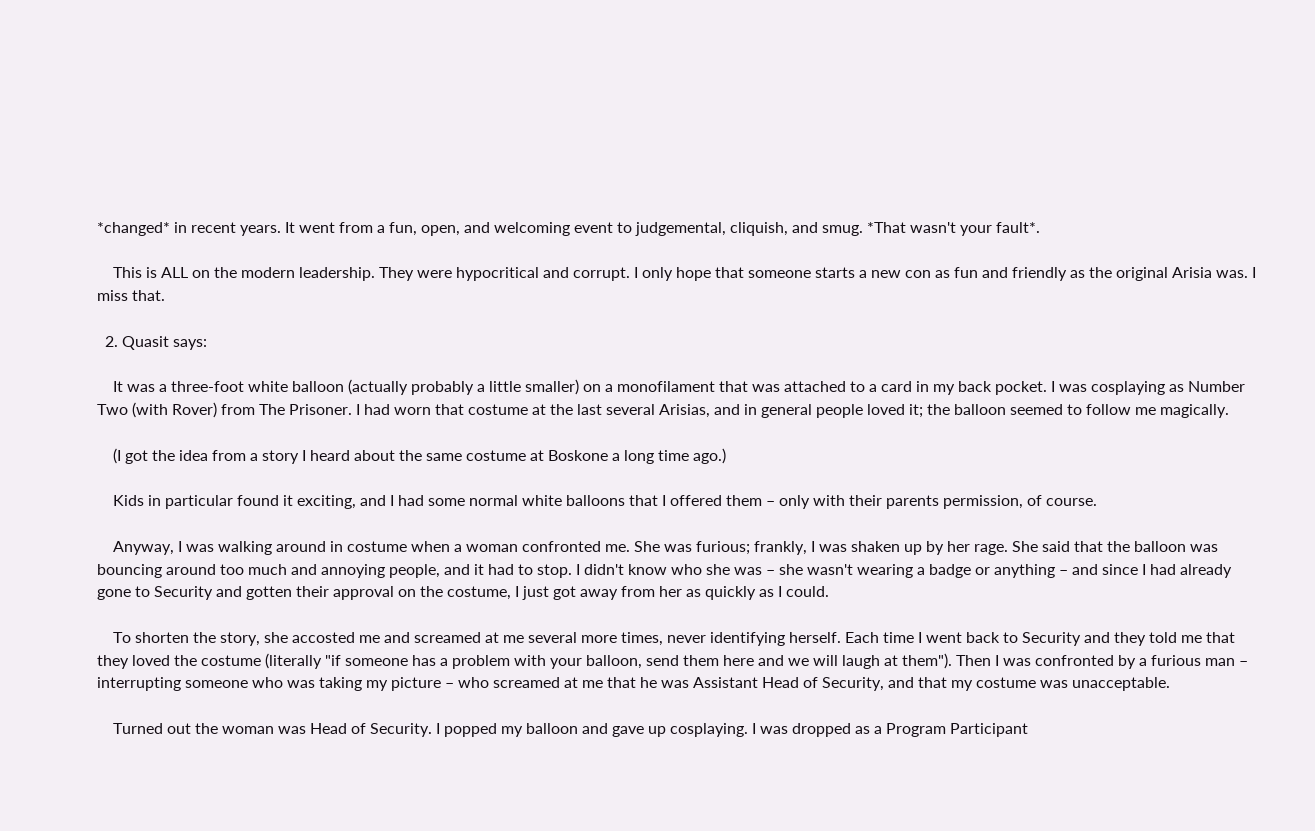*changed* in recent years. It went from a fun, open, and welcoming event to judgemental, cliquish, and smug. *That wasn't your fault*.

    This is ALL on the modern leadership. They were hypocritical and corrupt. I only hope that someone starts a new con as fun and friendly as the original Arisia was. I miss that.

  2. Quasit says:

    It was a three-foot white balloon (actually probably a little smaller) on a monofilament that was attached to a card in my back pocket. I was cosplaying as Number Two (with Rover) from The Prisoner. I had worn that costume at the last several Arisias, and in general people loved it; the balloon seemed to follow me magically.

    (I got the idea from a story I heard about the same costume at Boskone a long time ago.)

    Kids in particular found it exciting, and I had some normal white balloons that I offered them – only with their parents permission, of course.

    Anyway, I was walking around in costume when a woman confronted me. She was furious; frankly, I was shaken up by her rage. She said that the balloon was bouncing around too much and annoying people, and it had to stop. I didn't know who she was – she wasn't wearing a badge or anything – and since I had already gone to Security and gotten their approval on the costume, I just got away from her as quickly as I could.

    To shorten the story, she accosted me and screamed at me several more times, never identifying herself. Each time I went back to Security and they told me that they loved the costume (literally "if someone has a problem with your balloon, send them here and we will laugh at them"). Then I was confronted by a furious man – interrupting someone who was taking my picture – who screamed at me that he was Assistant Head of Security, and that my costume was unacceptable.

    Turned out the woman was Head of Security. I popped my balloon and gave up cosplaying. I was dropped as a Program Participant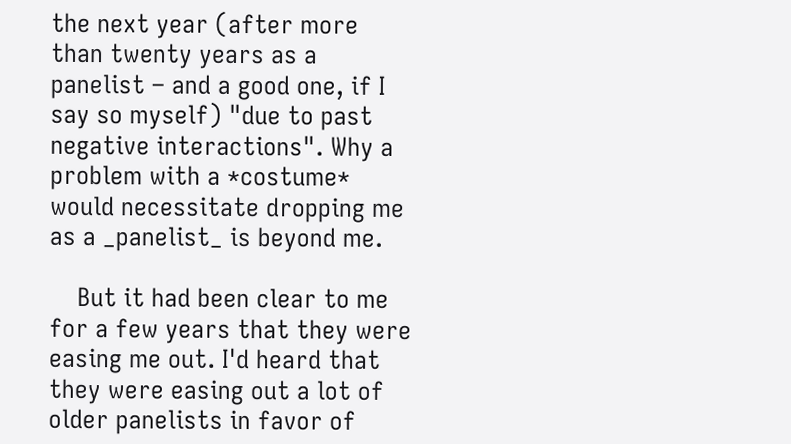the next year (after more than twenty years as a panelist – and a good one, if I say so myself) "due to past negative interactions". Why a problem with a *costume* would necessitate dropping me as a _panelist_ is beyond me.

    But it had been clear to me for a few years that they were easing me out. I'd heard that they were easing out a lot of older panelists in favor of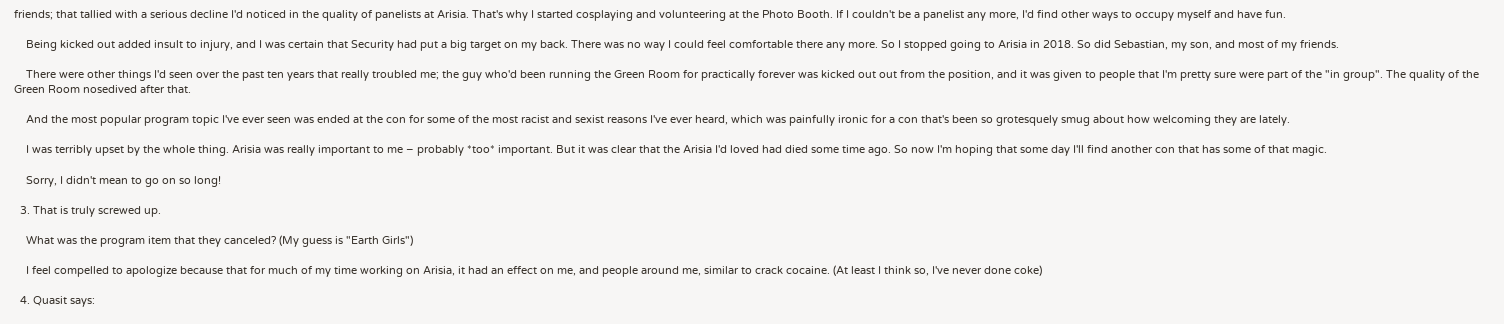friends; that tallied with a serious decline I'd noticed in the quality of panelists at Arisia. That's why I started cosplaying and volunteering at the Photo Booth. If I couldn't be a panelist any more, I'd find other ways to occupy myself and have fun.

    Being kicked out added insult to injury, and I was certain that Security had put a big target on my back. There was no way I could feel comfortable there any more. So I stopped going to Arisia in 2018. So did Sebastian, my son, and most of my friends.

    There were other things I'd seen over the past ten years that really troubled me; the guy who'd been running the Green Room for practically forever was kicked out out from the position, and it was given to people that I'm pretty sure were part of the "in group". The quality of the Green Room nosedived after that.

    And the most popular program topic I've ever seen was ended at the con for some of the most racist and sexist reasons I've ever heard, which was painfully ironic for a con that's been so grotesquely smug about how welcoming they are lately.

    I was terribly upset by the whole thing. Arisia was really important to me – probably *too* important. But it was clear that the Arisia I'd loved had died some time ago. So now I'm hoping that some day I'll find another con that has some of that magic.

    Sorry, I didn't mean to go on so long!

  3. That is truly screwed up.

    What was the program item that they canceled? (My guess is "Earth Girls")

    I feel compelled to apologize because that for much of my time working on Arisia, it had an effect on me, and people around me, similar to crack cocaine. (At least I think so, I've never done coke)

  4. Quasit says: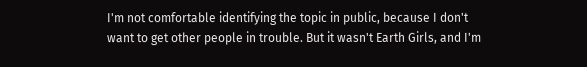I'm not comfortable identifying the topic in public, because I don't want to get other people in trouble. But it wasn't Earth Girls, and I'm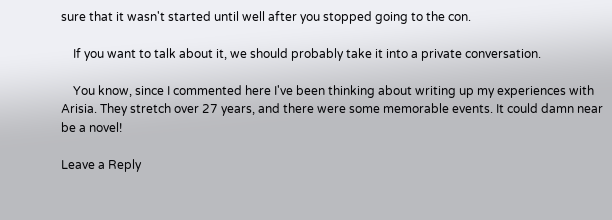sure that it wasn't started until well after you stopped going to the con.

    If you want to talk about it, we should probably take it into a private conversation.

    You know, since I commented here I've been thinking about writing up my experiences with Arisia. They stretch over 27 years, and there were some memorable events. It could damn near be a novel!

Leave a Reply